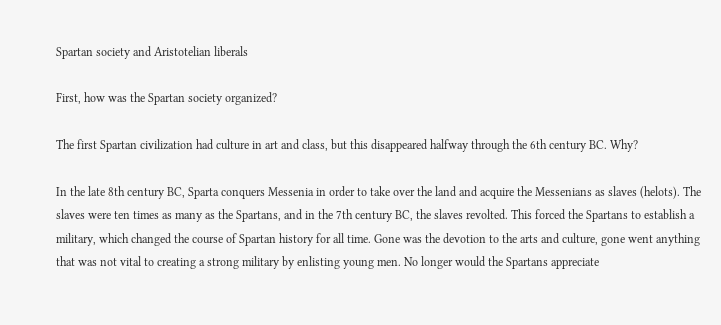Spartan society and Aristotelian liberals

First, how was the Spartan society organized?

The first Spartan civilization had culture in art and class, but this disappeared halfway through the 6th century BC. Why?

In the late 8th century BC, Sparta conquers Messenia in order to take over the land and acquire the Messenians as slaves (helots). The slaves were ten times as many as the Spartans, and in the 7th century BC, the slaves revolted. This forced the Spartans to establish a military, which changed the course of Spartan history for all time. Gone was the devotion to the arts and culture, gone went anything that was not vital to creating a strong military by enlisting young men. No longer would the Spartans appreciate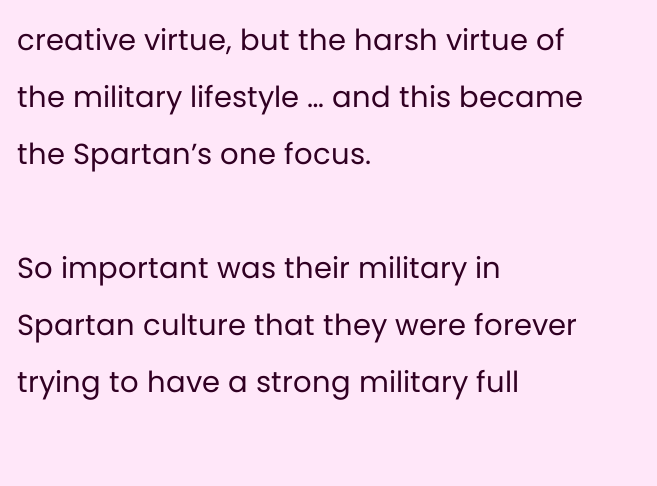creative virtue, but the harsh virtue of the military lifestyle … and this became the Spartan’s one focus.

So important was their military in Spartan culture that they were forever trying to have a strong military full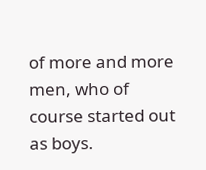of more and more men, who of course started out as boys.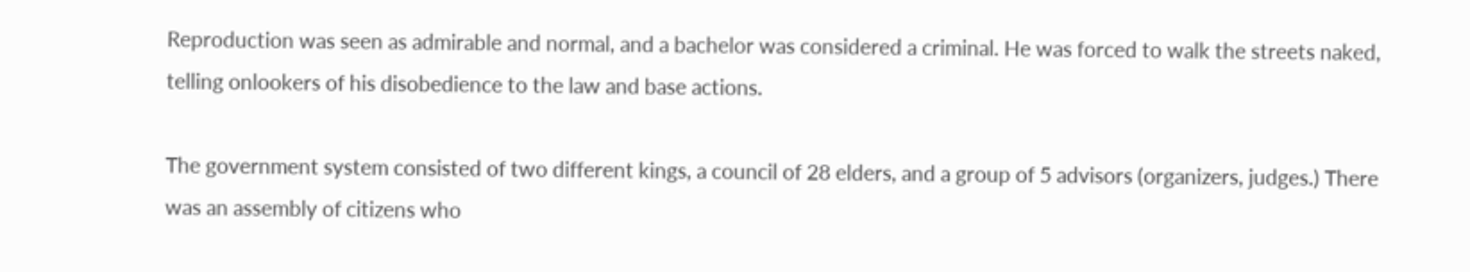Reproduction was seen as admirable and normal, and a bachelor was considered a criminal. He was forced to walk the streets naked, telling onlookers of his disobedience to the law and base actions.

The government system consisted of two different kings, a council of 28 elders, and a group of 5 advisors (organizers, judges.) There was an assembly of citizens who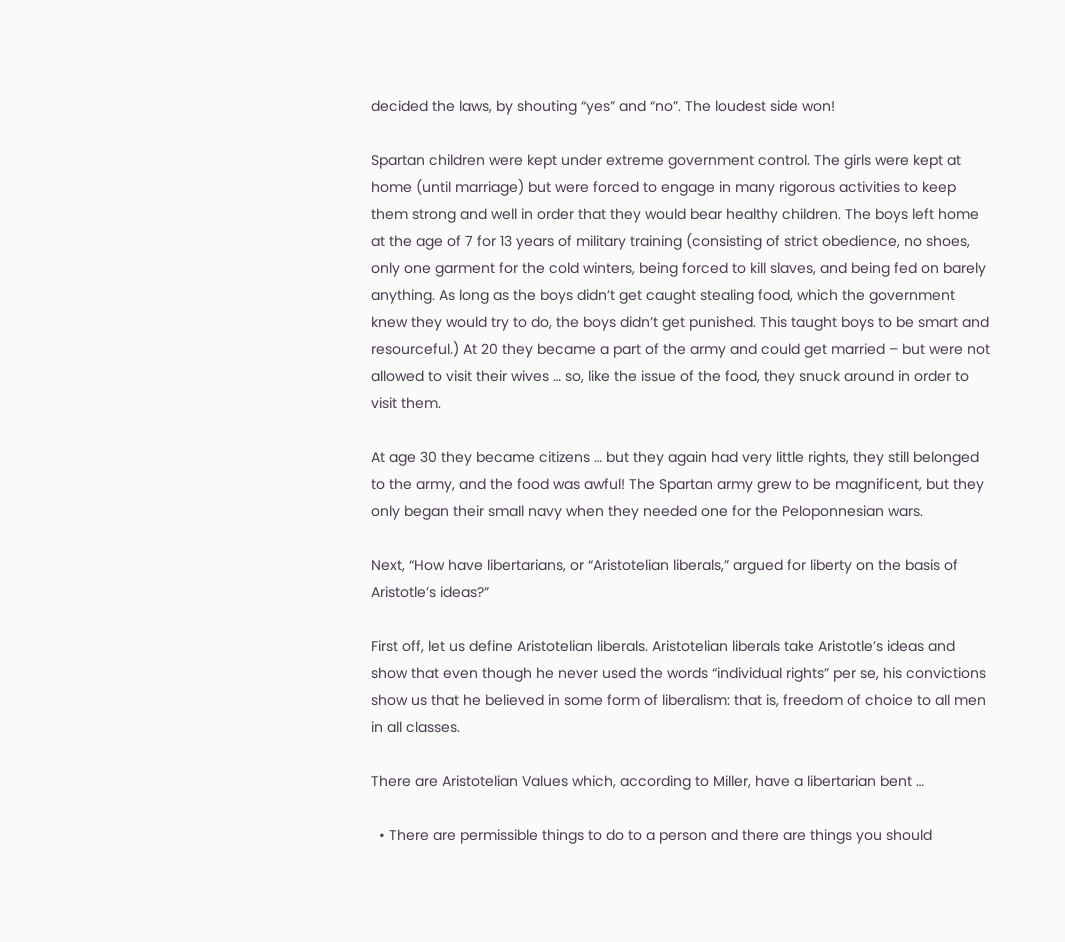decided the laws, by shouting “yes” and “no”. The loudest side won!

Spartan children were kept under extreme government control. The girls were kept at home (until marriage) but were forced to engage in many rigorous activities to keep them strong and well in order that they would bear healthy children. The boys left home at the age of 7 for 13 years of military training (consisting of strict obedience, no shoes, only one garment for the cold winters, being forced to kill slaves, and being fed on barely anything. As long as the boys didn’t get caught stealing food, which the government knew they would try to do, the boys didn’t get punished. This taught boys to be smart and resourceful.) At 20 they became a part of the army and could get married – but were not allowed to visit their wives … so, like the issue of the food, they snuck around in order to visit them.

At age 30 they became citizens … but they again had very little rights, they still belonged to the army, and the food was awful! The Spartan army grew to be magnificent, but they only began their small navy when they needed one for the Peloponnesian wars.

Next, “How have libertarians, or “Aristotelian liberals,” argued for liberty on the basis of Aristotle’s ideas?”

First off, let us define Aristotelian liberals. Aristotelian liberals take Aristotle’s ideas and show that even though he never used the words “individual rights” per se, his convictions show us that he believed in some form of liberalism: that is, freedom of choice to all men in all classes.

There are Aristotelian Values which, according to Miller, have a libertarian bent …

  • There are permissible things to do to a person and there are things you should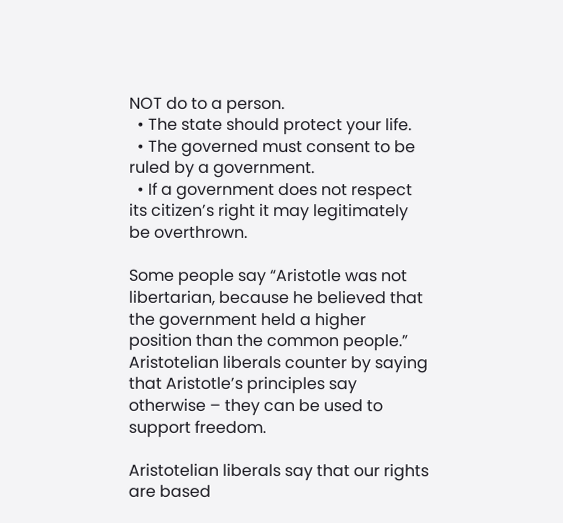NOT do to a person.
  • The state should protect your life.
  • The governed must consent to be ruled by a government.
  • If a government does not respect its citizen’s right it may legitimately be overthrown.

Some people say “Aristotle was not libertarian, because he believed that the government held a higher position than the common people.” Aristotelian liberals counter by saying that Aristotle’s principles say otherwise – they can be used to support freedom.

Aristotelian liberals say that our rights are based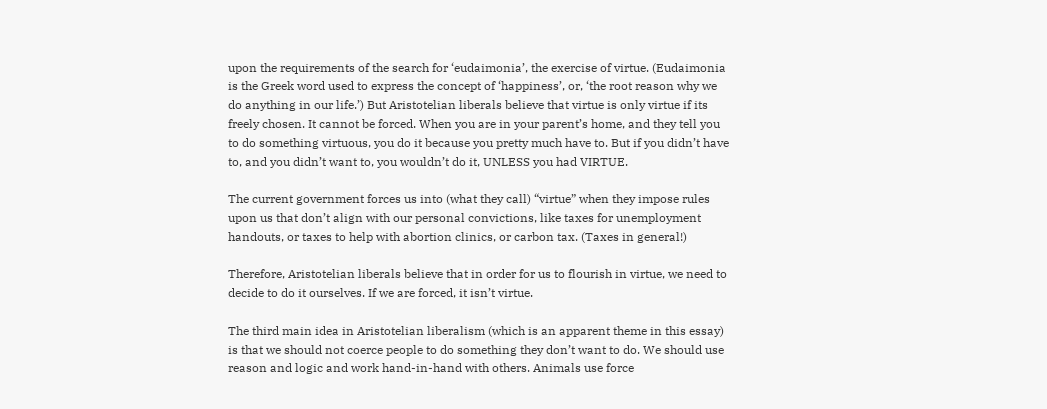upon the requirements of the search for ‘eudaimonia’, the exercise of virtue. (Eudaimonia is the Greek word used to express the concept of ‘happiness’, or, ‘the root reason why we do anything in our life.’) But Aristotelian liberals believe that virtue is only virtue if its freely chosen. It cannot be forced. When you are in your parent’s home, and they tell you to do something virtuous, you do it because you pretty much have to. But if you didn’t have to, and you didn’t want to, you wouldn’t do it, UNLESS you had VIRTUE.

The current government forces us into (what they call) “virtue” when they impose rules upon us that don’t align with our personal convictions, like taxes for unemployment handouts, or taxes to help with abortion clinics, or carbon tax. (Taxes in general!)

Therefore, Aristotelian liberals believe that in order for us to flourish in virtue, we need to decide to do it ourselves. If we are forced, it isn’t virtue.

The third main idea in Aristotelian liberalism (which is an apparent theme in this essay) is that we should not coerce people to do something they don’t want to do. We should use reason and logic and work hand-in-hand with others. Animals use force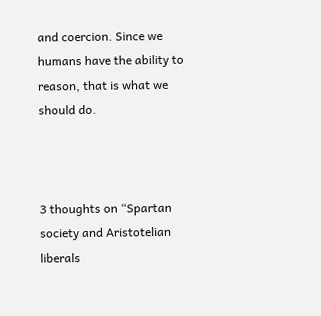and coercion. Since we humans have the ability to reason, that is what we should do.



3 thoughts on “Spartan society and Aristotelian liberals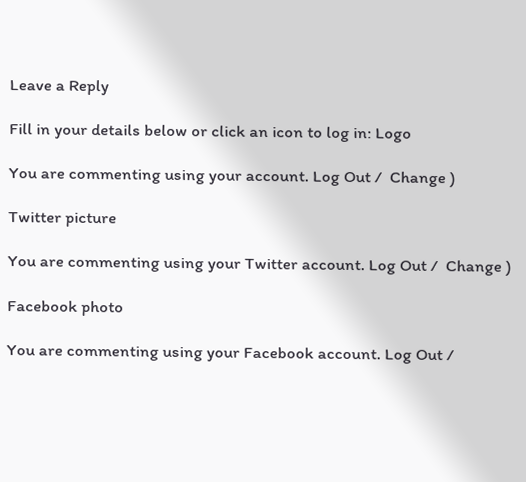Leave a Reply

Fill in your details below or click an icon to log in: Logo

You are commenting using your account. Log Out /  Change )

Twitter picture

You are commenting using your Twitter account. Log Out /  Change )

Facebook photo

You are commenting using your Facebook account. Log Out /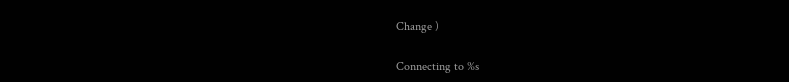Change )

Connecting to %s